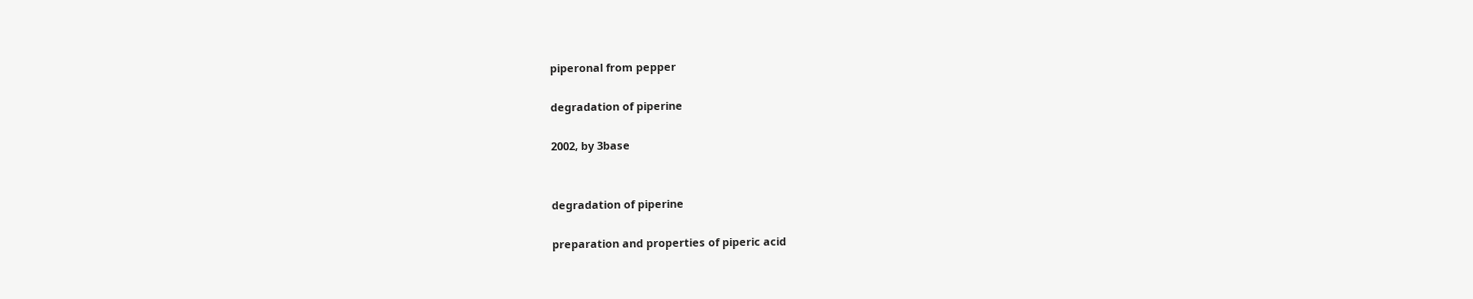piperonal from pepper

degradation of piperine

2002, by 3base


degradation of piperine

preparation and properties of piperic acid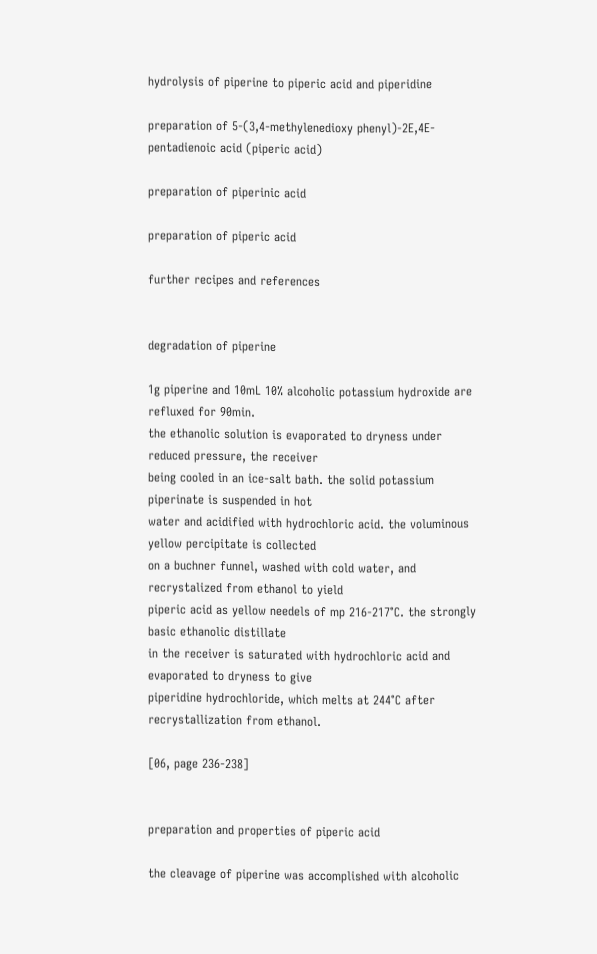hydrolysis of piperine to piperic acid and piperidine

preparation of 5-(3,4-methylenedioxy phenyl)-2E,4E-pentadienoic acid (piperic acid)

preparation of piperinic acid

preparation of piperic acid

further recipes and references


degradation of piperine

1g piperine and 10mL 10% alcoholic potassium hydroxide are refluxed for 90min.
the ethanolic solution is evaporated to dryness under reduced pressure, the receiver
being cooled in an ice-salt bath. the solid potassium piperinate is suspended in hot
water and acidified with hydrochloric acid. the voluminous yellow percipitate is collected
on a buchner funnel, washed with cold water, and recrystalized from ethanol to yield
piperic acid as yellow needels of mp 216-217°C. the strongly basic ethanolic distillate
in the receiver is saturated with hydrochloric acid and evaporated to dryness to give
piperidine hydrochloride, which melts at 244°C after recrystallization from ethanol.

[06, page 236-238]


preparation and properties of piperic acid

the cleavage of piperine was accomplished with alcoholic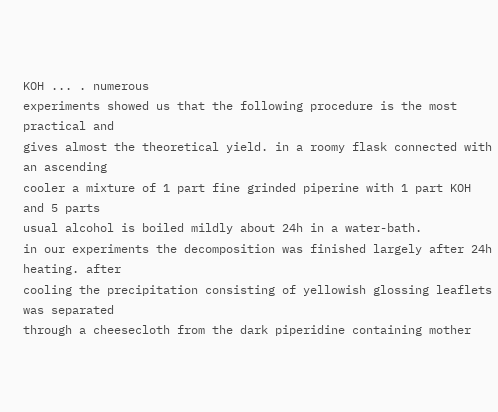KOH ... . numerous
experiments showed us that the following procedure is the most practical and
gives almost the theoretical yield. in a roomy flask connected with an ascending
cooler a mixture of 1 part fine grinded piperine with 1 part KOH and 5 parts
usual alcohol is boiled mildly about 24h in a water-bath.
in our experiments the decomposition was finished largely after 24h heating. after
cooling the precipitation consisting of yellowish glossing leaflets was separated
through a cheesecloth from the dark piperidine containing mother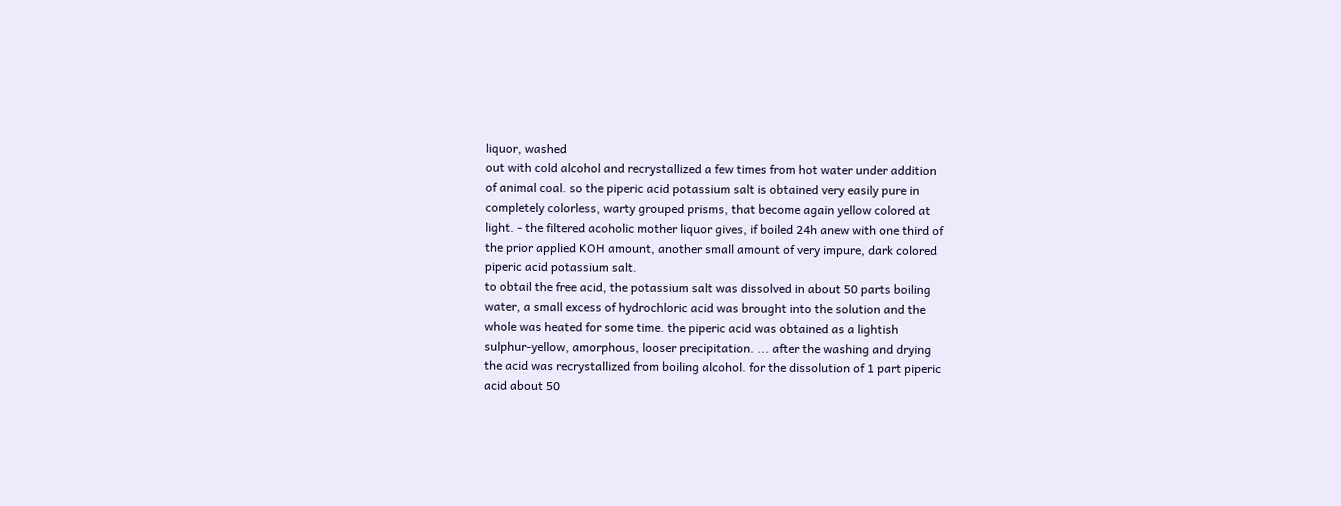liquor, washed
out with cold alcohol and recrystallized a few times from hot water under addition
of animal coal. so the piperic acid potassium salt is obtained very easily pure in
completely colorless, warty grouped prisms, that become again yellow colored at
light. - the filtered acoholic mother liquor gives, if boiled 24h anew with one third of
the prior applied KOH amount, another small amount of very impure, dark colored
piperic acid potassium salt.
to obtail the free acid, the potassium salt was dissolved in about 50 parts boiling
water, a small excess of hydrochloric acid was brought into the solution and the
whole was heated for some time. the piperic acid was obtained as a lightish
sulphur-yellow, amorphous, looser precipitation. ... after the washing and drying
the acid was recrystallized from boiling alcohol. for the dissolution of 1 part piperic
acid about 50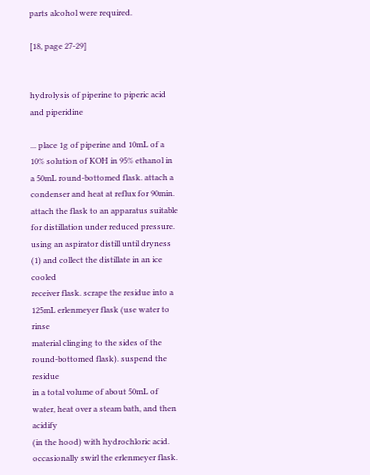parts alcohol were required.

[18, page 27-29]


hydrolysis of piperine to piperic acid and piperidine

... place 1g of piperine and 10mL of a 10% solution of KOH in 95% ethanol in
a 50mL round-bottomed flask. attach a condenser and heat at reflux for 90min.
attach the flask to an apparatus suitable for distillation under reduced pressure.
using an aspirator distill until dryness (1) and collect the distillate in an ice cooled
receiver flask. scrape the residue into a 125mL erlenmeyer flask (use water to rinse
material clinging to the sides of the round-bottomed flask). suspend the residue
in a total volume of about 50mL of water, heat over a steam bath, and then acidify
(in the hood) with hydrochloric acid. occasionally swirl the erlenmeyer flask.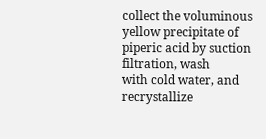collect the voluminous yellow precipitate of piperic acid by suction filtration, wash
with cold water, and recrystallize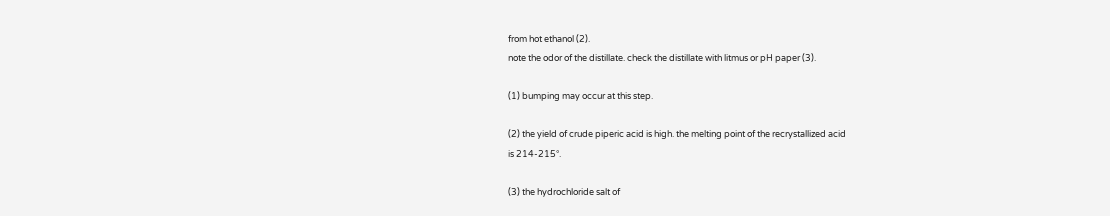from hot ethanol (2).
note the odor of the distillate. check the distillate with litmus or pH paper (3).

(1) bumping may occur at this step.

(2) the yield of crude piperic acid is high. the melting point of the recrystallized acid
is 214-215°.

(3) the hydrochloride salt of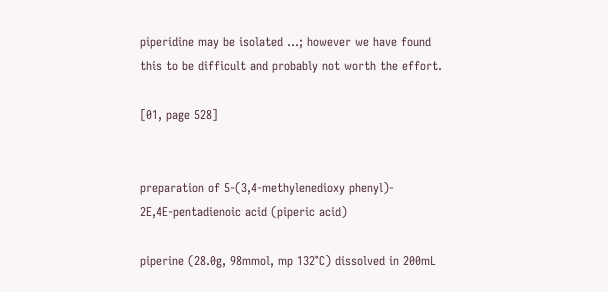piperidine may be isolated ...; however we have found
this to be difficult and probably not worth the effort.

[01, page 528]


preparation of 5-(3,4-methylenedioxy phenyl)-
2E,4E-pentadienoic acid (piperic acid)

piperine (28.0g, 98mmol, mp 132°C) dissolved in 200mL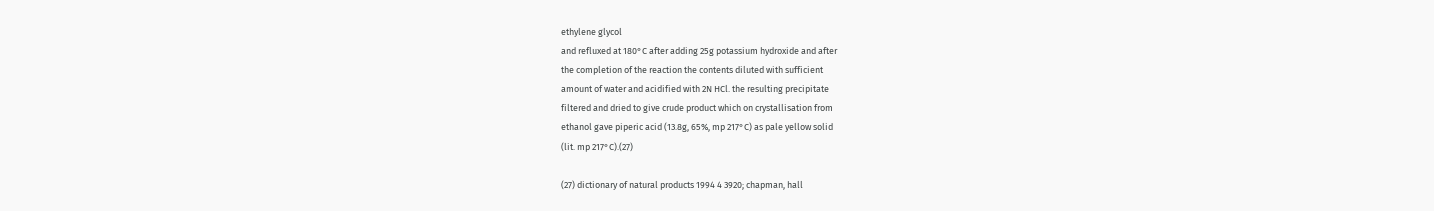ethylene glycol
and refluxed at 180°C after adding 25g potassium hydroxide and after
the completion of the reaction the contents diluted with sufficient
amount of water and acidified with 2N HCl. the resulting precipitate
filtered and dried to give crude product which on crystallisation from
ethanol gave piperic acid (13.8g, 65%, mp 217°C) as pale yellow solid
(lit. mp 217°C).(27)

(27) dictionary of natural products 1994 4 3920; chapman, hall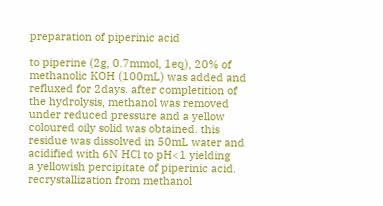preparation of piperinic acid

to piperine (2g, 0.7mmol, 1eq), 20% of methanolic KOH (100mL) was added and
refluxed for 2days. after completition of the hydrolysis, methanol was removed
under reduced pressure and a yellow coloured oily solid was obtained. this
residue was dissolved in 50mL water and acidified with 6N HCl to pH<1 yielding
a yellowish percipitate of piperinic acid. recrystallization from methanol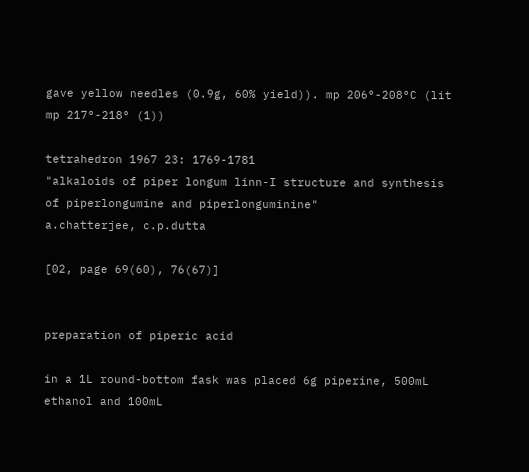gave yellow needles (0.9g, 60% yield)). mp 206°-208°C (lit mp 217°-218° (1))

tetrahedron 1967 23: 1769-1781
"alkaloids of piper longum linn-I structure and synthesis
of piperlongumine and piperlonguminine"
a.chatterjee, c.p.dutta

[02, page 69(60), 76(67)]


preparation of piperic acid

in a 1L round-bottom fask was placed 6g piperine, 500mL ethanol and 100mL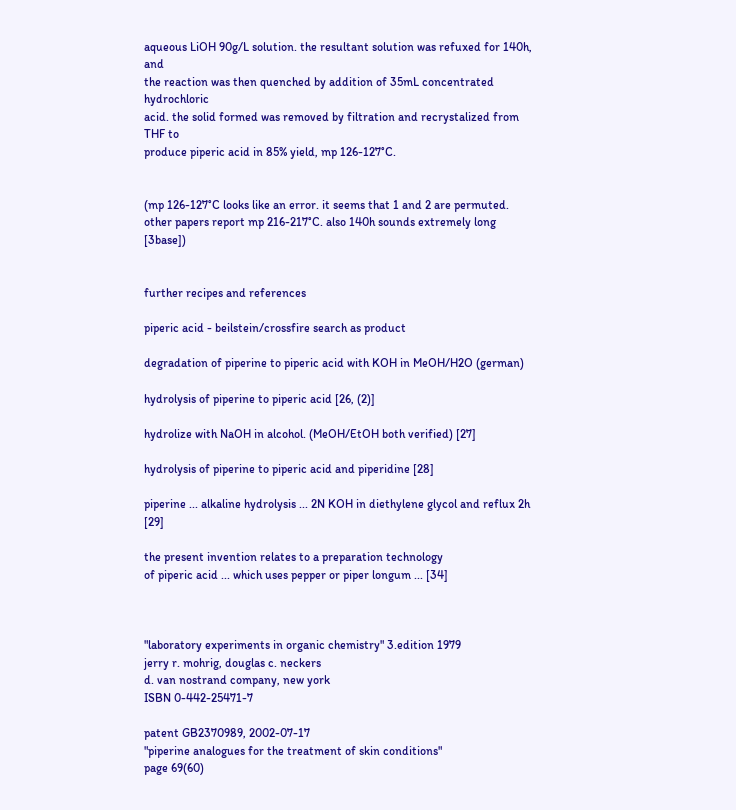aqueous LiOH 90g/L solution. the resultant solution was refuxed for 140h, and
the reaction was then quenched by addition of 35mL concentrated hydrochloric
acid. the solid formed was removed by filtration and recrystalized from THF to
produce piperic acid in 85% yield, mp 126-127°C.


(mp 126-127°C looks like an error. it seems that 1 and 2 are permuted.
other papers report mp 216-217°C. also 140h sounds extremely long [3base])


further recipes and references

piperic acid - beilstein/crossfire search as product

degradation of piperine to piperic acid with KOH in MeOH/H2O (german)

hydrolysis of piperine to piperic acid [26, (2)]

hydrolize with NaOH in alcohol. (MeOH/EtOH both verified) [27]

hydrolysis of piperine to piperic acid and piperidine [28]

piperine ... alkaline hydrolysis ... 2N KOH in diethylene glycol and reflux 2h [29]

the present invention relates to a preparation technology
of piperic acid ... which uses pepper or piper longum ... [34]



"laboratory experiments in organic chemistry" 3.edition 1979
jerry r. mohrig, douglas c. neckers
d. van nostrand company, new york
ISBN 0-442-25471-7

patent GB2370989, 2002-07-17
"piperine analogues for the treatment of skin conditions"
page 69(60)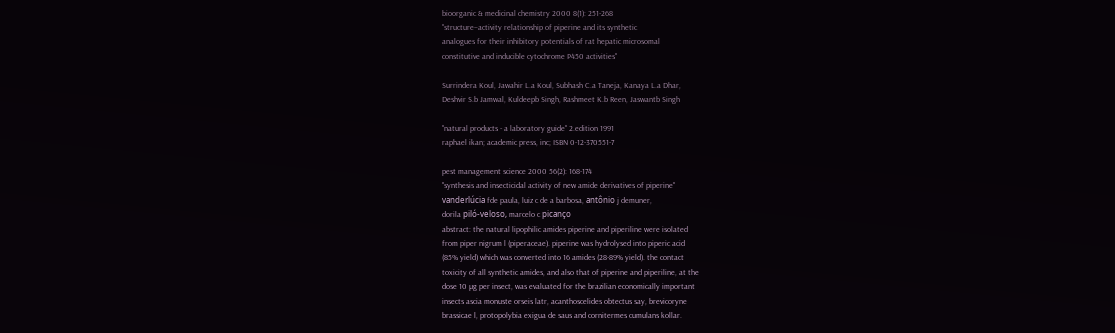bioorganic & medicinal chemistry 2000 8(1): 251-268
"structure–activity relationship of piperine and its synthetic
analogues for their inhibitory potentials of rat hepatic microsomal
constitutive and inducible cytochrome P450 activities"

Surrindera Koul, Jawahir L.a Koul, Subhash C.a Taneja, Kanaya L.a Dhar,
Deshvir S.b Jamwal, Kuldeepb Singh, Rashmeet K.b Reen, Jaswantb Singh

"natural products - a laboratory guide" 2.edition 1991
raphael ikan; academic press, inc; ISBN 0-12-370551-7

pest management science 2000 56(2): 168-174
"synthesis and insecticidal activity of new amide derivatives of piperine"
vanderlúcia fde paula, luiz c de a barbosa, antônio j demuner,
dorila piló-veloso, marcelo c picanço
abstract: the natural lipophilic amides piperine and piperiline were isolated
from piper nigrum l (piperaceae). piperine was hydrolysed into piperic acid
(85% yield) which was converted into 16 amides (28-89% yield). the contact
toxicity of all synthetic amides, and also that of piperine and piperiline, at the
dose 10 µg per insect, was evaluated for the brazilian economically important
insects ascia monuste orseis latr, acanthoscelides obtectus say, brevicoryne
brassicae l, protopolybia exigua de saus and cornitermes cumulans kollar.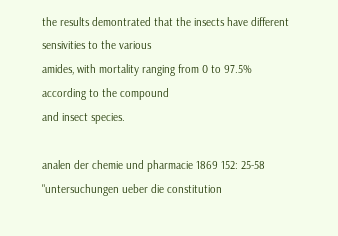the results demontrated that the insects have different sensivities to the various
amides, with mortality ranging from 0 to 97.5% according to the compound
and insect species.

analen der chemie und pharmacie 1869 152: 25-58
"untersuchungen ueber die constitution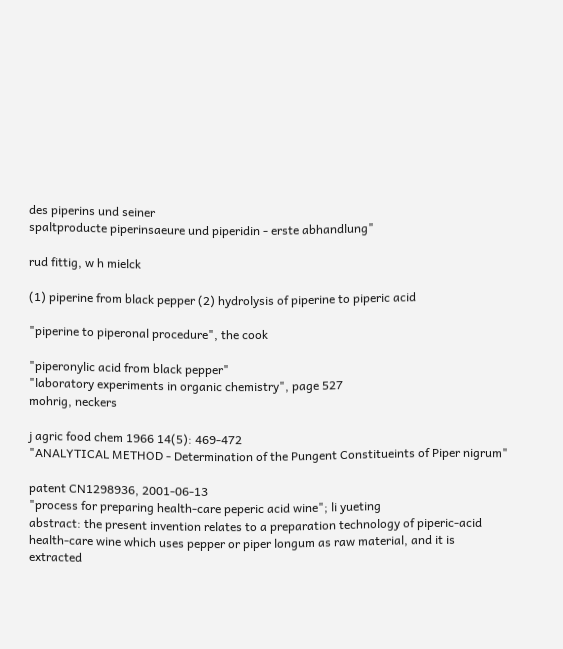des piperins und seiner
spaltproducte piperinsaeure und piperidin - erste abhandlung"

rud fittig, w h mielck

(1) piperine from black pepper (2) hydrolysis of piperine to piperic acid

"piperine to piperonal procedure", the cook

"piperonylic acid from black pepper"
"laboratory experiments in organic chemistry", page 527
mohrig, neckers

j agric food chem 1966 14(5): 469-472
"ANALYTICAL METHOD - Determination of the Pungent Constitueints of Piper nigrum"

patent CN1298936, 2001-06-13
"process for preparing health-care peperic acid wine"; li yueting
abstract: the present invention relates to a preparation technology of piperic-acid
health-care wine which uses pepper or piper longum as raw material, and it is
extracted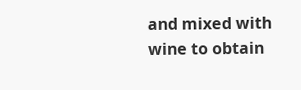and mixed with wine to obtain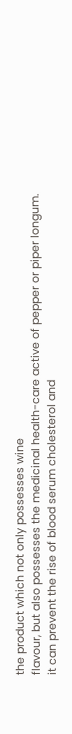the product which not only possesses wine
flavour, but also possesses the medicinal health-care active of pepper or piper longum.
it can prevent the rise of blood serum cholesterol and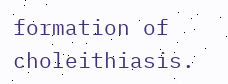formation of choleithiasis.